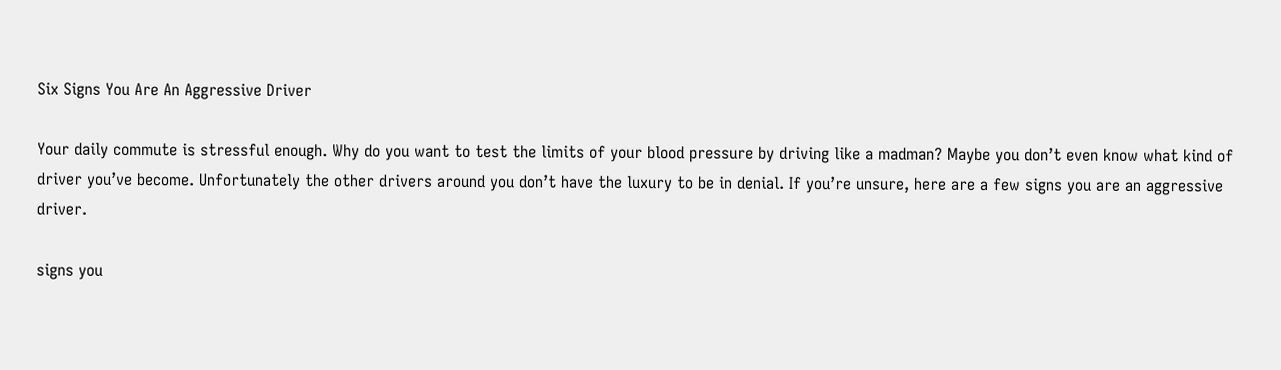Six Signs You Are An Aggressive Driver

Your daily commute is stressful enough. Why do you want to test the limits of your blood pressure by driving like a madman? Maybe you don’t even know what kind of driver you’ve become. Unfortunately the other drivers around you don’t have the luxury to be in denial. If you’re unsure, here are a few signs you are an aggressive driver.

signs you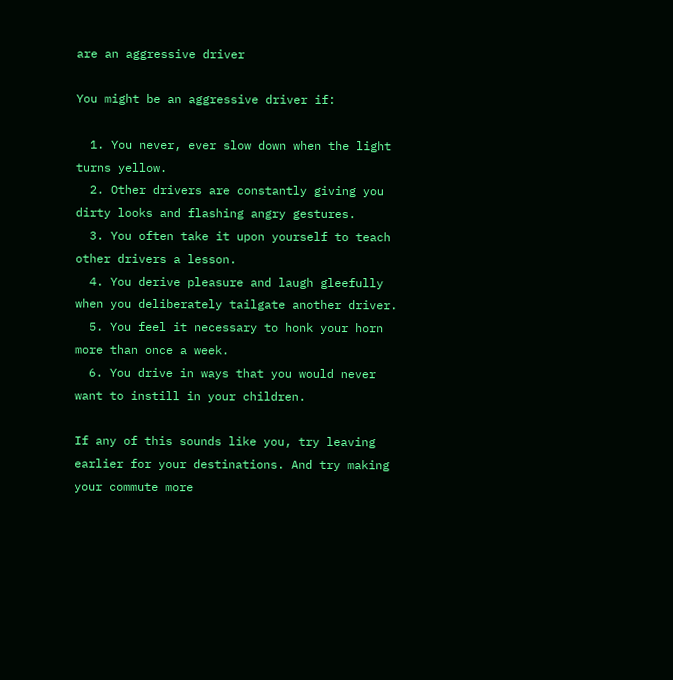are an aggressive driver

You might be an aggressive driver if:

  1. You never, ever slow down when the light turns yellow.
  2. Other drivers are constantly giving you dirty looks and flashing angry gestures.
  3. You often take it upon yourself to teach other drivers a lesson.
  4. You derive pleasure and laugh gleefully when you deliberately tailgate another driver.
  5. You feel it necessary to honk your horn more than once a week.
  6. You drive in ways that you would never want to instill in your children.

If any of this sounds like you, try leaving earlier for your destinations. And try making your commute more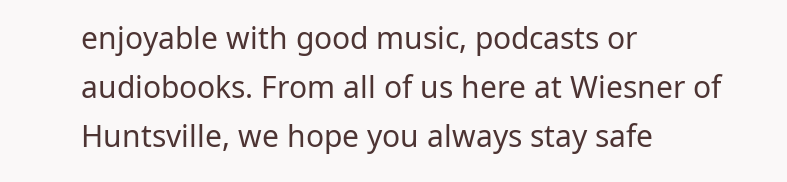enjoyable with good music, podcasts or audiobooks. From all of us here at Wiesner of Huntsville, we hope you always stay safe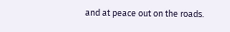and at peace out on the roads.